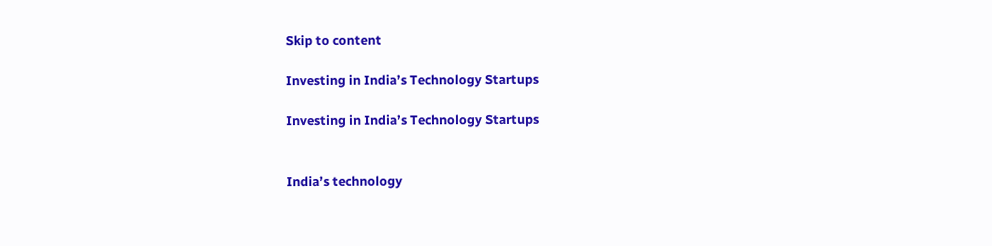Skip to content

Investing in India’s Technology Startups

Investing in India’s Technology Startups


India’s technology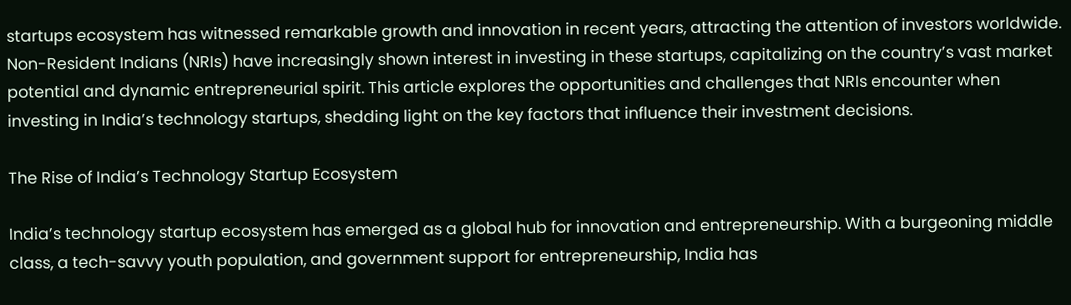startups ecosystem has witnessed remarkable growth and innovation in recent years, attracting the attention of investors worldwide. Non-Resident Indians (NRIs) have increasingly shown interest in investing in these startups, capitalizing on the country’s vast market potential and dynamic entrepreneurial spirit. This article explores the opportunities and challenges that NRIs encounter when investing in India’s technology startups, shedding light on the key factors that influence their investment decisions.

The Rise of India’s Technology Startup Ecosystem

India’s technology startup ecosystem has emerged as a global hub for innovation and entrepreneurship. With a burgeoning middle class, a tech-savvy youth population, and government support for entrepreneurship, India has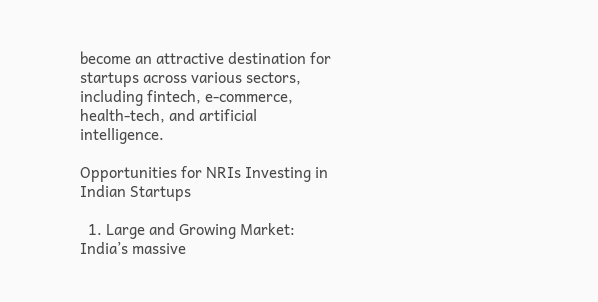become an attractive destination for startups across various sectors, including fintech, e-commerce, health-tech, and artificial intelligence.

Opportunities for NRIs Investing in Indian Startups

  1. Large and Growing Market: India’s massive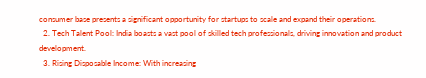consumer base presents a significant opportunity for startups to scale and expand their operations.
  2. Tech Talent Pool: India boasts a vast pool of skilled tech professionals, driving innovation and product development.
  3. Rising Disposable Income: With increasing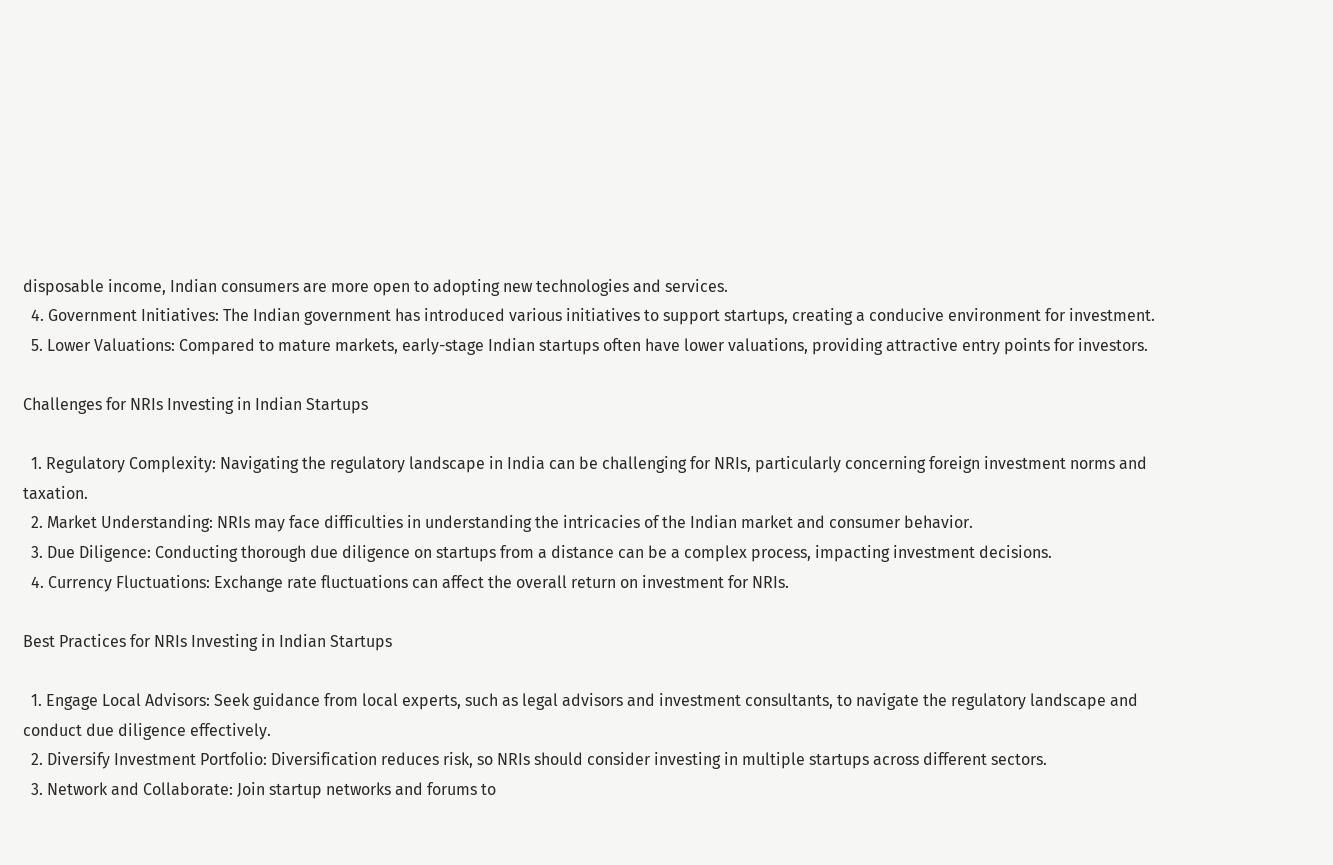disposable income, Indian consumers are more open to adopting new technologies and services.
  4. Government Initiatives: The Indian government has introduced various initiatives to support startups, creating a conducive environment for investment.
  5. Lower Valuations: Compared to mature markets, early-stage Indian startups often have lower valuations, providing attractive entry points for investors.

Challenges for NRIs Investing in Indian Startups

  1. Regulatory Complexity: Navigating the regulatory landscape in India can be challenging for NRIs, particularly concerning foreign investment norms and taxation.
  2. Market Understanding: NRIs may face difficulties in understanding the intricacies of the Indian market and consumer behavior.
  3. Due Diligence: Conducting thorough due diligence on startups from a distance can be a complex process, impacting investment decisions.
  4. Currency Fluctuations: Exchange rate fluctuations can affect the overall return on investment for NRIs.

Best Practices for NRIs Investing in Indian Startups

  1. Engage Local Advisors: Seek guidance from local experts, such as legal advisors and investment consultants, to navigate the regulatory landscape and conduct due diligence effectively.
  2. Diversify Investment Portfolio: Diversification reduces risk, so NRIs should consider investing in multiple startups across different sectors.
  3. Network and Collaborate: Join startup networks and forums to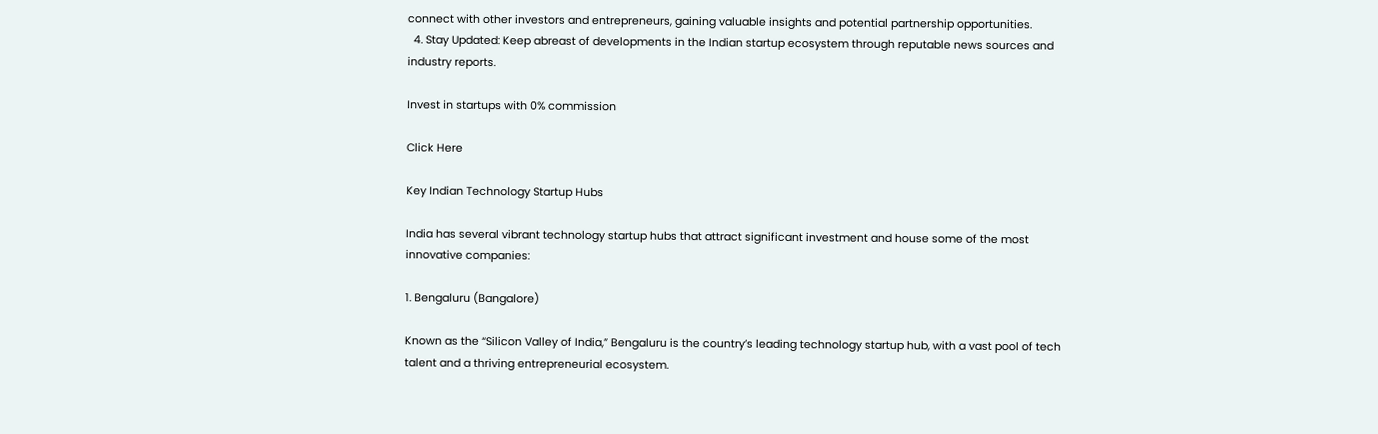connect with other investors and entrepreneurs, gaining valuable insights and potential partnership opportunities.
  4. Stay Updated: Keep abreast of developments in the Indian startup ecosystem through reputable news sources and industry reports.

Invest in startups with 0% commission

Click Here

Key Indian Technology Startup Hubs

India has several vibrant technology startup hubs that attract significant investment and house some of the most innovative companies:

1. Bengaluru (Bangalore)

Known as the “Silicon Valley of India,” Bengaluru is the country’s leading technology startup hub, with a vast pool of tech talent and a thriving entrepreneurial ecosystem.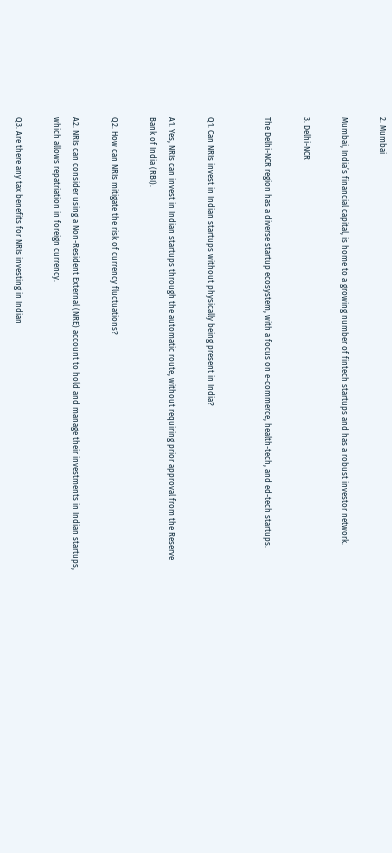2. Mumbai

Mumbai, India’s financial capital, is home to a growing number of fintech startups and has a robust investor network.

3. Delhi-NCR

The Delhi-NCR region has a diverse startup ecosystem, with a focus on e-commerce, health-tech, and ed-tech startups.


Q1. Can NRIs invest in Indian startups without physically being present in India?

A1. Yes, NRIs can invest in Indian startups through the automatic route, without requiring prior approval from the Reserve Bank of India (RBI).

Q2. How can NRIs mitigate the risk of currency fluctuations?

A2. NRIs can consider using a Non-Resident External (NRE) account to hold and manage their investments in Indian startups, which allows repatriation in foreign currency.

Q3. Are there any tax benefits for NRIs investing in Indian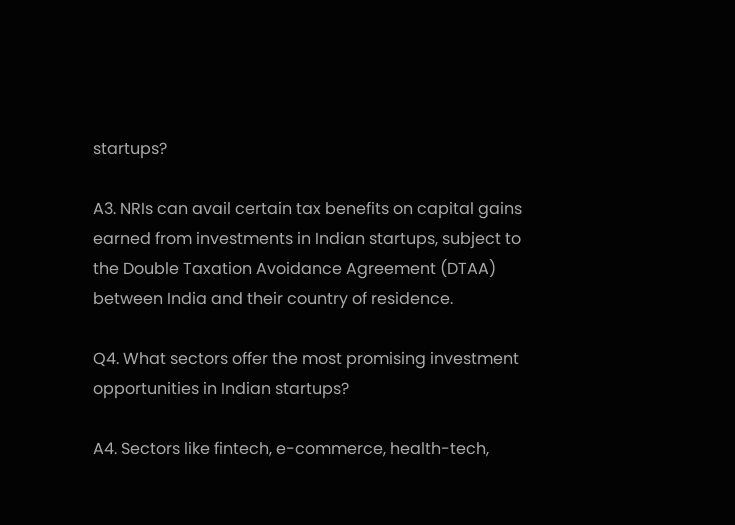startups?

A3. NRIs can avail certain tax benefits on capital gains earned from investments in Indian startups, subject to the Double Taxation Avoidance Agreement (DTAA) between India and their country of residence.

Q4. What sectors offer the most promising investment opportunities in Indian startups?

A4. Sectors like fintech, e-commerce, health-tech,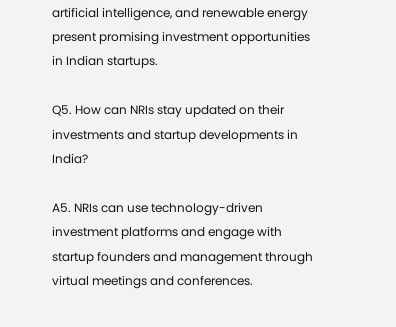artificial intelligence, and renewable energy present promising investment opportunities in Indian startups.

Q5. How can NRIs stay updated on their investments and startup developments in India?

A5. NRIs can use technology-driven investment platforms and engage with startup founders and management through virtual meetings and conferences.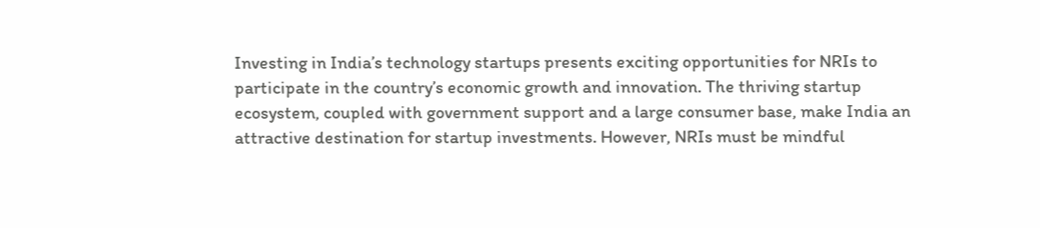Investing in India’s technology startups presents exciting opportunities for NRIs to participate in the country’s economic growth and innovation. The thriving startup ecosystem, coupled with government support and a large consumer base, make India an attractive destination for startup investments. However, NRIs must be mindful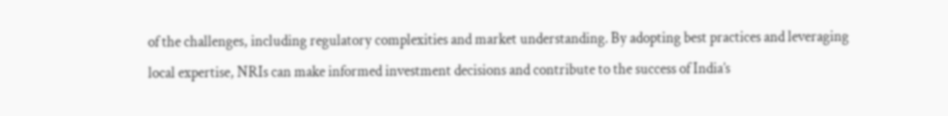of the challenges, including regulatory complexities and market understanding. By adopting best practices and leveraging local expertise, NRIs can make informed investment decisions and contribute to the success of India’s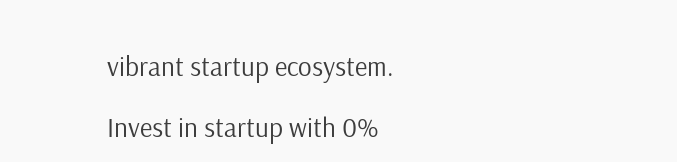vibrant startup ecosystem.

Invest in startup with 0%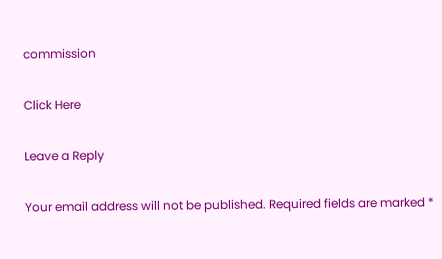commission

Click Here

Leave a Reply

Your email address will not be published. Required fields are marked *